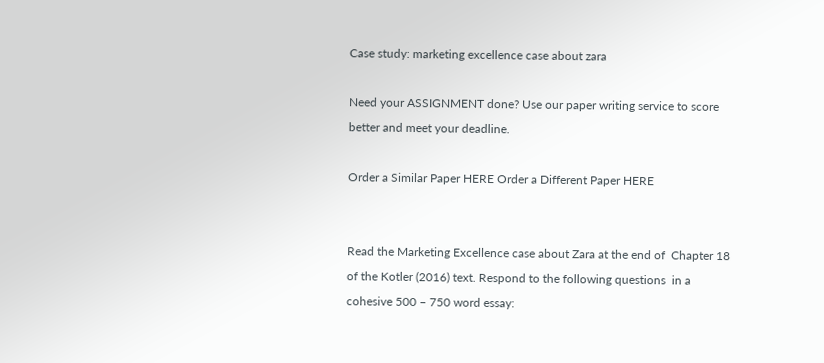Case study: marketing excellence case about zara

Need your ASSIGNMENT done? Use our paper writing service to score better and meet your deadline.

Order a Similar Paper HERE Order a Different Paper HERE


Read the Marketing Excellence case about Zara at the end of  Chapter 18 of the Kotler (2016) text. Respond to the following questions  in a cohesive 500 – 750 word essay: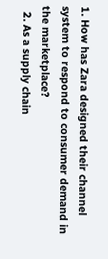1. How has Zara designed their channel system to respond to consumer demand in the marketplace?
  2. As a supply chain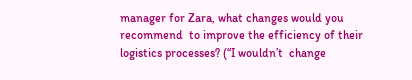manager for Zara, what changes would you recommend  to improve the efficiency of their logistics processes? (“I wouldn’t  change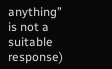anything” is not a suitable response)